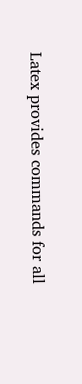Latex provides commands for all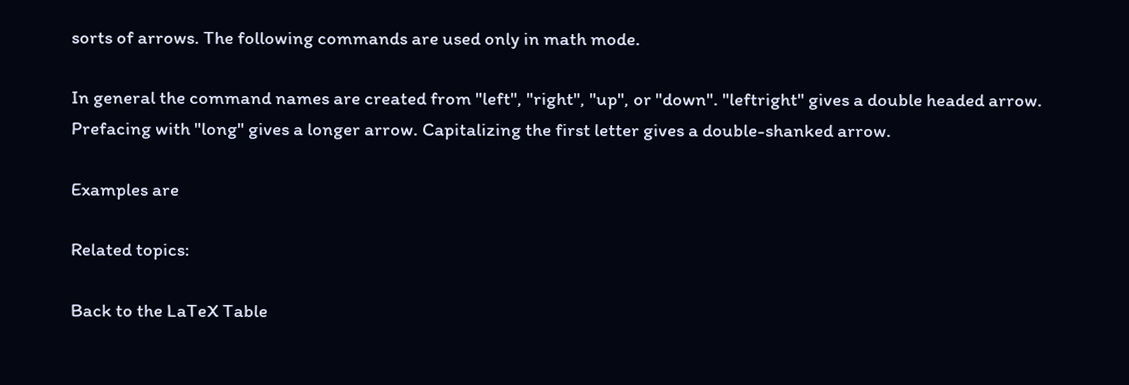sorts of arrows. The following commands are used only in math mode.

In general the command names are created from "left", "right", "up", or "down". "leftright" gives a double headed arrow. Prefacing with "long" gives a longer arrow. Capitalizing the first letter gives a double-shanked arrow.

Examples are

Related topics:

Back to the LaTeX Table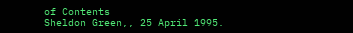of Contents
Sheldon Green,, 25 April 1995.